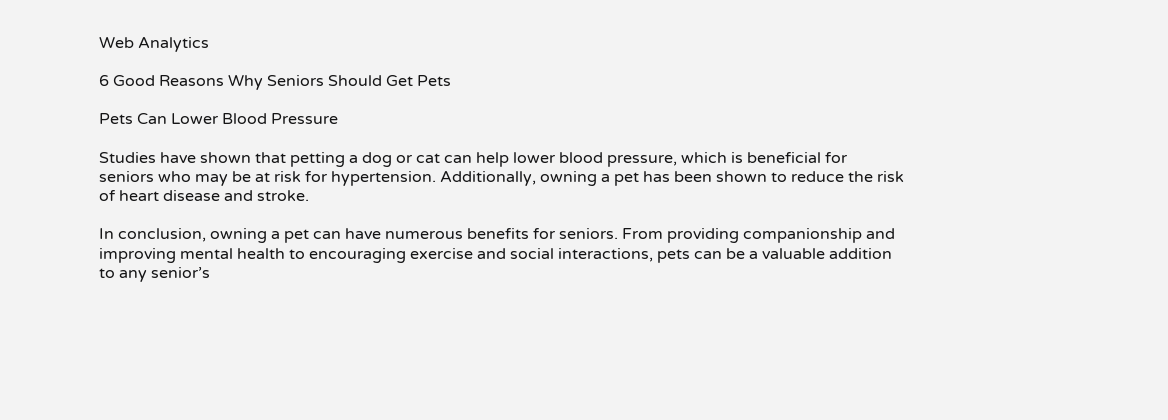Web Analytics

6 Good Reasons Why Seniors Should Get Pets

Pets Can Lower Blood Pressure

Studies have shown that petting a dog or cat can help lower blood pressure, which is beneficial for seniors who may be at risk for hypertension. Additionally, owning a pet has been shown to reduce the risk of heart disease and stroke.

In conclusion, owning a pet can have numerous benefits for seniors. From providing companionship and improving mental health to encouraging exercise and social interactions, pets can be a valuable addition to any senior’s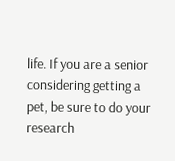life. If you are a senior considering getting a pet, be sure to do your research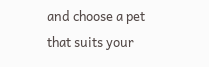and choose a pet that suits your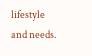lifestyle and needs.